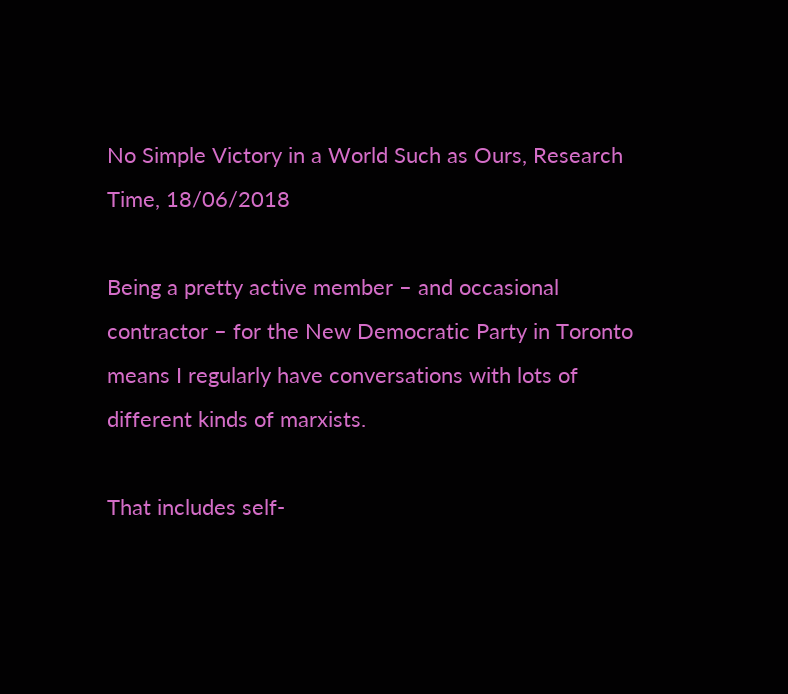No Simple Victory in a World Such as Ours, Research Time, 18/06/2018

Being a pretty active member – and occasional contractor – for the New Democratic Party in Toronto means I regularly have conversations with lots of different kinds of marxists.

That includes self-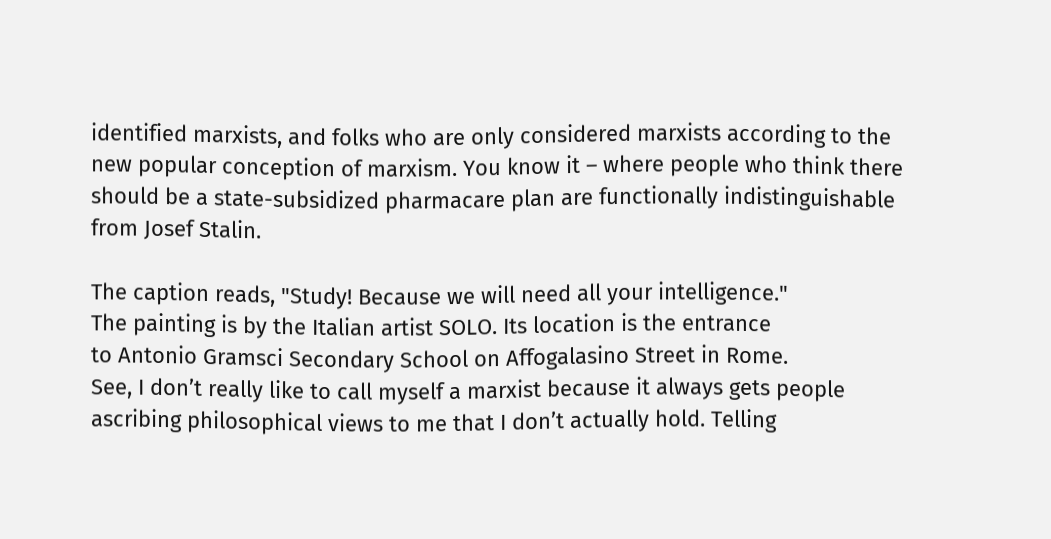identified marxists, and folks who are only considered marxists according to the new popular conception of marxism. You know it – where people who think there should be a state-subsidized pharmacare plan are functionally indistinguishable from Josef Stalin.

The caption reads, "Study! Because we will need all your intelligence."
The painting is by the Italian artist SOLO. Its location is the entrance
to Antonio Gramsci Secondary School on Affogalasino Street in Rome.
See, I don’t really like to call myself a marxist because it always gets people ascribing philosophical views to me that I don’t actually hold. Telling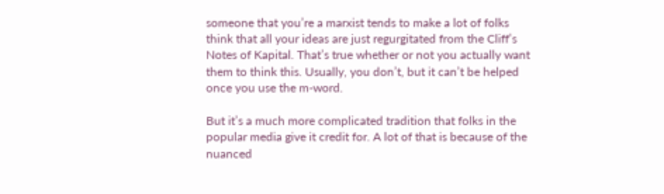someone that you’re a marxist tends to make a lot of folks think that all your ideas are just regurgitated from the Cliff’s Notes of Kapital. That’s true whether or not you actually want them to think this. Usually, you don’t, but it can’t be helped once you use the m-word.

But it’s a much more complicated tradition that folks in the popular media give it credit for. A lot of that is because of the nuanced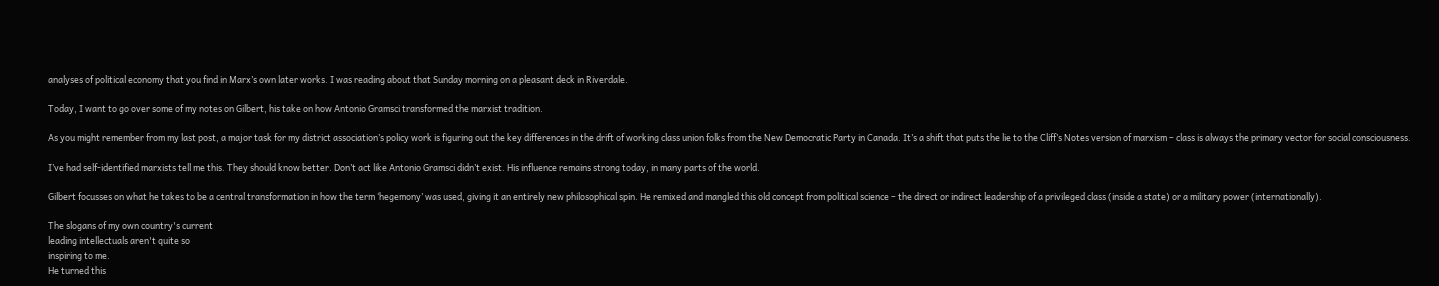analyses of political economy that you find in Marx’s own later works. I was reading about that Sunday morning on a pleasant deck in Riverdale.

Today, I want to go over some of my notes on Gilbert, his take on how Antonio Gramsci transformed the marxist tradition.

As you might remember from my last post, a major task for my district association’s policy work is figuring out the key differences in the drift of working class union folks from the New Democratic Party in Canada. It’s a shift that puts the lie to the Cliff’s Notes version of marxism – class is always the primary vector for social consciousness.

I’ve had self-identified marxists tell me this. They should know better. Don’t act like Antonio Gramsci didn’t exist. His influence remains strong today, in many parts of the world.

Gilbert focusses on what he takes to be a central transformation in how the term ‘hegemony’ was used, giving it an entirely new philosophical spin. He remixed and mangled this old concept from political science – the direct or indirect leadership of a privileged class (inside a state) or a military power (internationally).

The slogans of my own country's current
leading intellectuals aren't quite so
inspiring to me.
He turned this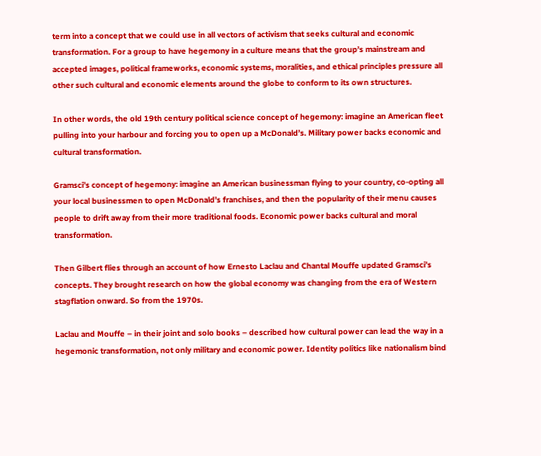term into a concept that we could use in all vectors of activism that seeks cultural and economic transformation. For a group to have hegemony in a culture means that the group’s mainstream and accepted images, political frameworks, economic systems, moralities, and ethical principles pressure all other such cultural and economic elements around the globe to conform to its own structures.

In other words, the old 19th century political science concept of hegemony: imagine an American fleet pulling into your harbour and forcing you to open up a McDonald’s. Military power backs economic and cultural transformation.

Gramsci’s concept of hegemony: imagine an American businessman flying to your country, co-opting all your local businessmen to open McDonald’s franchises, and then the popularity of their menu causes people to drift away from their more traditional foods. Economic power backs cultural and moral transformation.

Then Gilbert flies through an account of how Ernesto Laclau and Chantal Mouffe updated Gramsci’s concepts. They brought research on how the global economy was changing from the era of Western stagflation onward. So from the 1970s.

Laclau and Mouffe – in their joint and solo books – described how cultural power can lead the way in a hegemonic transformation, not only military and economic power. Identity politics like nationalism bind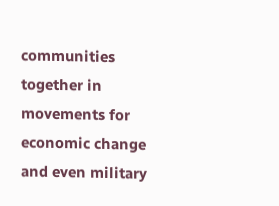communities together in movements for economic change and even military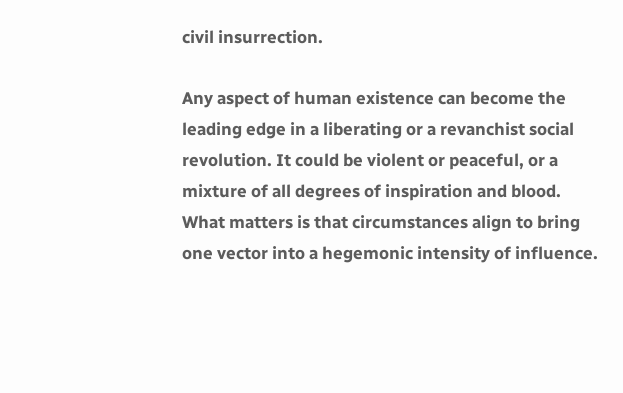civil insurrection.

Any aspect of human existence can become the leading edge in a liberating or a revanchist social revolution. It could be violent or peaceful, or a mixture of all degrees of inspiration and blood. What matters is that circumstances align to bring one vector into a hegemonic intensity of influence.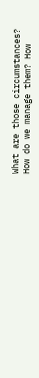What are those circumstances? How do we manage them? How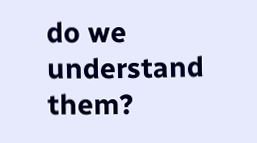do we understand them?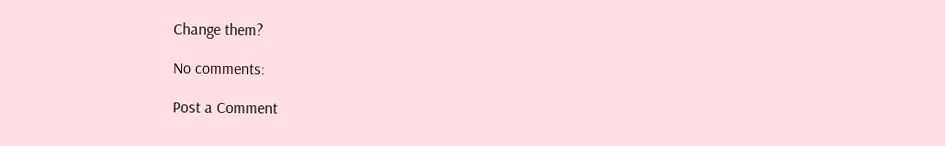Change them?

No comments:

Post a Comment